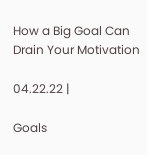How a Big Goal Can Drain Your Motivation

04.22.22 |

Goals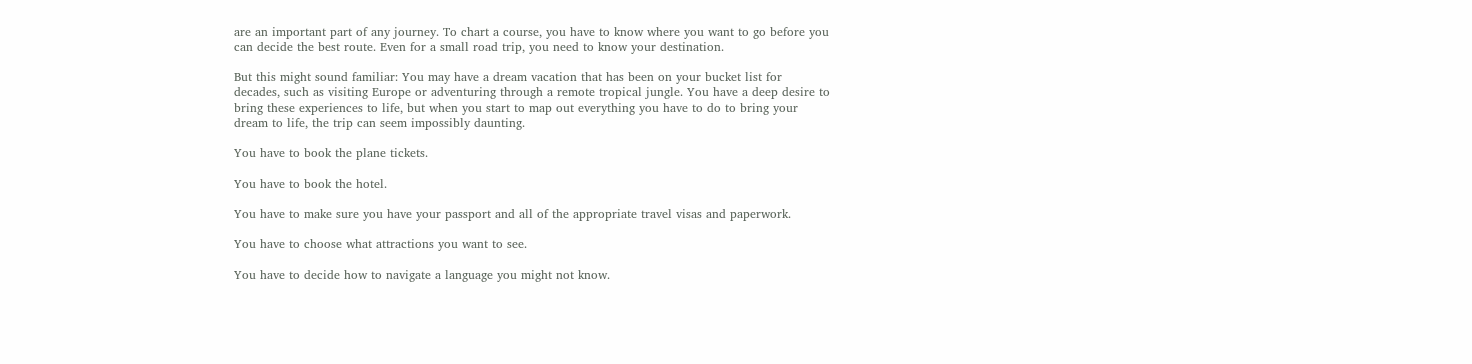are an important part of any journey. To chart a course, you have to know where you want to go before you can decide the best route. Even for a small road trip, you need to know your destination.

But this might sound familiar: You may have a dream vacation that has been on your bucket list for decades, such as visiting Europe or adventuring through a remote tropical jungle. You have a deep desire to bring these experiences to life, but when you start to map out everything you have to do to bring your dream to life, the trip can seem impossibly daunting.

You have to book the plane tickets.

You have to book the hotel.

You have to make sure you have your passport and all of the appropriate travel visas and paperwork.

You have to choose what attractions you want to see.

You have to decide how to navigate a language you might not know.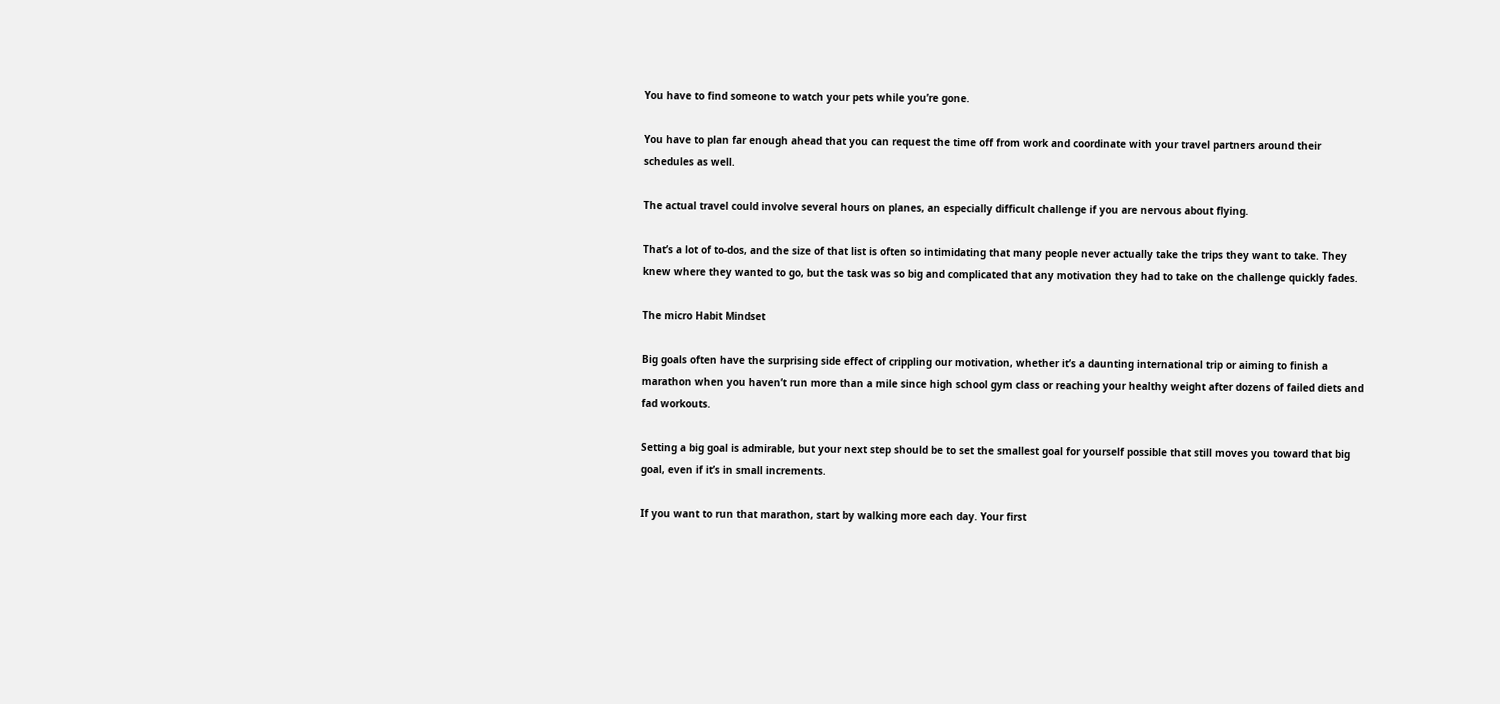You have to find someone to watch your pets while you’re gone.

You have to plan far enough ahead that you can request the time off from work and coordinate with your travel partners around their schedules as well.

The actual travel could involve several hours on planes, an especially difficult challenge if you are nervous about flying.

That’s a lot of to-dos, and the size of that list is often so intimidating that many people never actually take the trips they want to take. They knew where they wanted to go, but the task was so big and complicated that any motivation they had to take on the challenge quickly fades.

The micro Habit Mindset

Big goals often have the surprising side effect of crippling our motivation, whether it’s a daunting international trip or aiming to finish a marathon when you haven’t run more than a mile since high school gym class or reaching your healthy weight after dozens of failed diets and fad workouts.

Setting a big goal is admirable, but your next step should be to set the smallest goal for yourself possible that still moves you toward that big goal, even if it’s in small increments.

If you want to run that marathon, start by walking more each day. Your first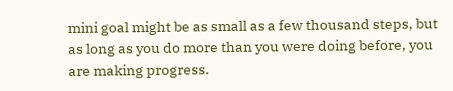mini goal might be as small as a few thousand steps, but as long as you do more than you were doing before, you are making progress.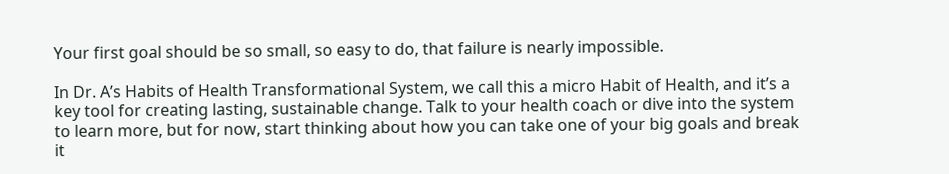Your first goal should be so small, so easy to do, that failure is nearly impossible.

In Dr. A’s Habits of Health Transformational System, we call this a micro Habit of Health, and it’s a key tool for creating lasting, sustainable change. Talk to your health coach or dive into the system to learn more, but for now, start thinking about how you can take one of your big goals and break it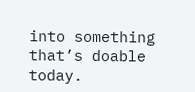into something that’s doable today.